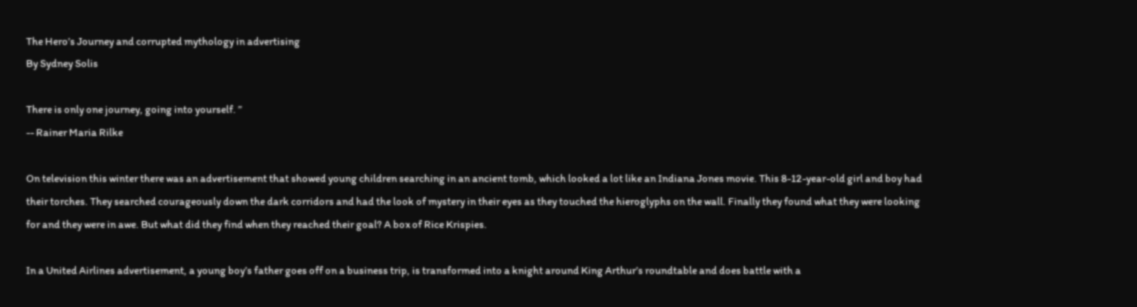The Hero’s Journey and corrupted mythology in advertising
By Sydney Solis

There is only one journey, going into yourself. ”
-- Rainer Maria Rilke

On television this winter there was an advertisement that showed young children searching in an ancient tomb, which looked a lot like an Indiana Jones movie. This 8-12-year-old girl and boy had their torches. They searched courageously down the dark corridors and had the look of mystery in their eyes as they touched the hieroglyphs on the wall. Finally they found what they were looking for and they were in awe. But what did they find when they reached their goal? A box of Rice Krispies.

In a United Airlines advertisement, a young boy’s father goes off on a business trip, is transformed into a knight around King Arthur’s roundtable and does battle with a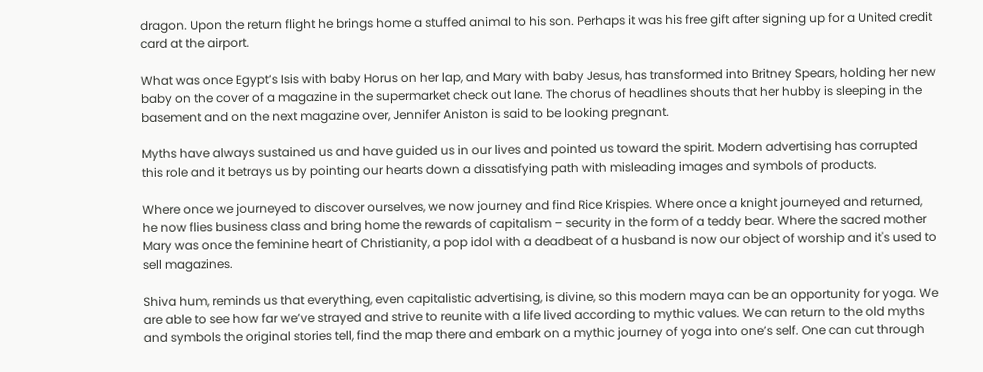dragon. Upon the return flight he brings home a stuffed animal to his son. Perhaps it was his free gift after signing up for a United credit card at the airport.

What was once Egypt’s Isis with baby Horus on her lap, and Mary with baby Jesus, has transformed into Britney Spears, holding her new baby on the cover of a magazine in the supermarket check out lane. The chorus of headlines shouts that her hubby is sleeping in the basement and on the next magazine over, Jennifer Aniston is said to be looking pregnant.

Myths have always sustained us and have guided us in our lives and pointed us toward the spirit. Modern advertising has corrupted this role and it betrays us by pointing our hearts down a dissatisfying path with misleading images and symbols of products.

Where once we journeyed to discover ourselves, we now journey and find Rice Krispies. Where once a knight journeyed and returned, he now flies business class and bring home the rewards of capitalism – security in the form of a teddy bear. Where the sacred mother Mary was once the feminine heart of Christianity, a pop idol with a deadbeat of a husband is now our object of worship and it's used to sell magazines.

Shiva hum, reminds us that everything, even capitalistic advertising, is divine, so this modern maya can be an opportunity for yoga. We are able to see how far we’ve strayed and strive to reunite with a life lived according to mythic values. We can return to the old myths and symbols the original stories tell, find the map there and embark on a mythic journey of yoga into one’s self. One can cut through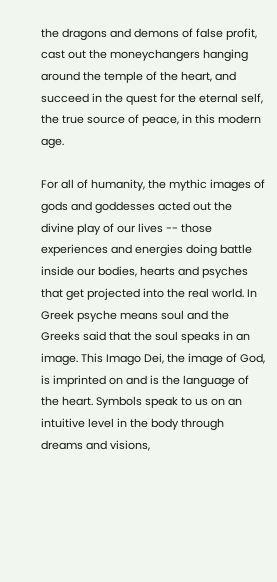the dragons and demons of false profit, cast out the moneychangers hanging around the temple of the heart, and succeed in the quest for the eternal self, the true source of peace, in this modern age.

For all of humanity, the mythic images of gods and goddesses acted out the divine play of our lives -- those experiences and energies doing battle inside our bodies, hearts and psyches that get projected into the real world. In Greek psyche means soul and the Greeks said that the soul speaks in an image. This Imago Dei, the image of God, is imprinted on and is the language of the heart. Symbols speak to us on an intuitive level in the body through dreams and visions,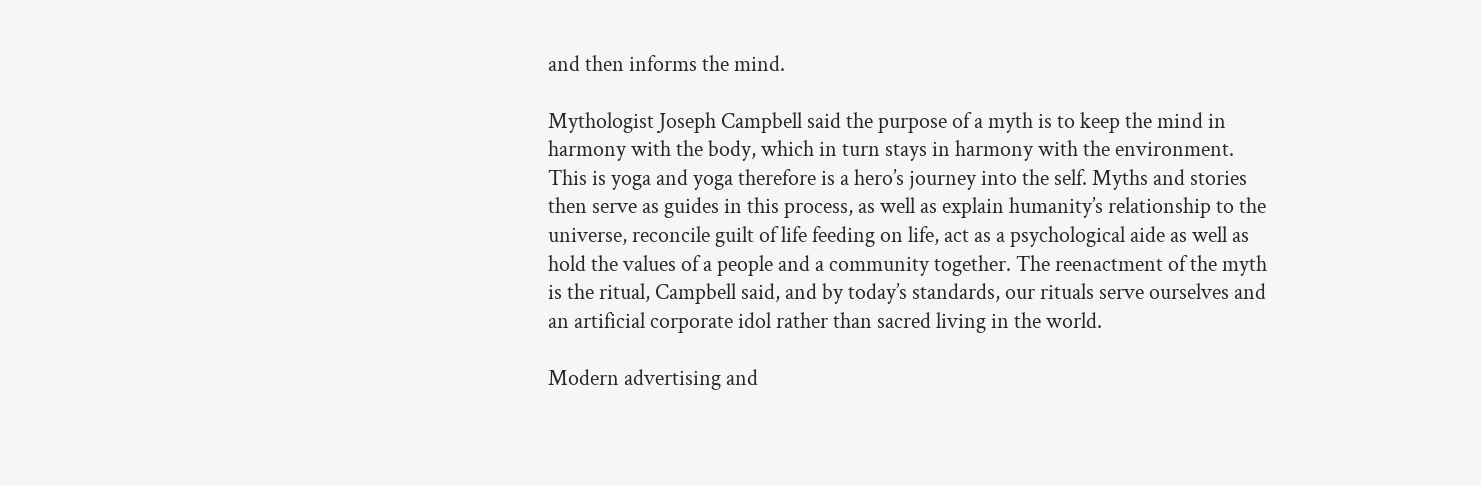and then informs the mind.

Mythologist Joseph Campbell said the purpose of a myth is to keep the mind in harmony with the body, which in turn stays in harmony with the environment. This is yoga and yoga therefore is a hero’s journey into the self. Myths and stories then serve as guides in this process, as well as explain humanity’s relationship to the universe, reconcile guilt of life feeding on life, act as a psychological aide as well as hold the values of a people and a community together. The reenactment of the myth is the ritual, Campbell said, and by today’s standards, our rituals serve ourselves and an artificial corporate idol rather than sacred living in the world.

Modern advertising and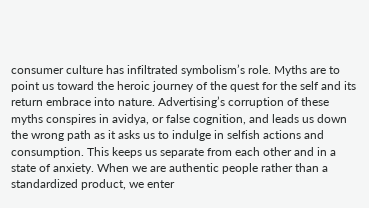consumer culture has infiltrated symbolism’s role. Myths are to point us toward the heroic journey of the quest for the self and its return embrace into nature. Advertising’s corruption of these myths conspires in avidya, or false cognition, and leads us down the wrong path as it asks us to indulge in selfish actions and consumption. This keeps us separate from each other and in a state of anxiety. When we are authentic people rather than a standardized product, we enter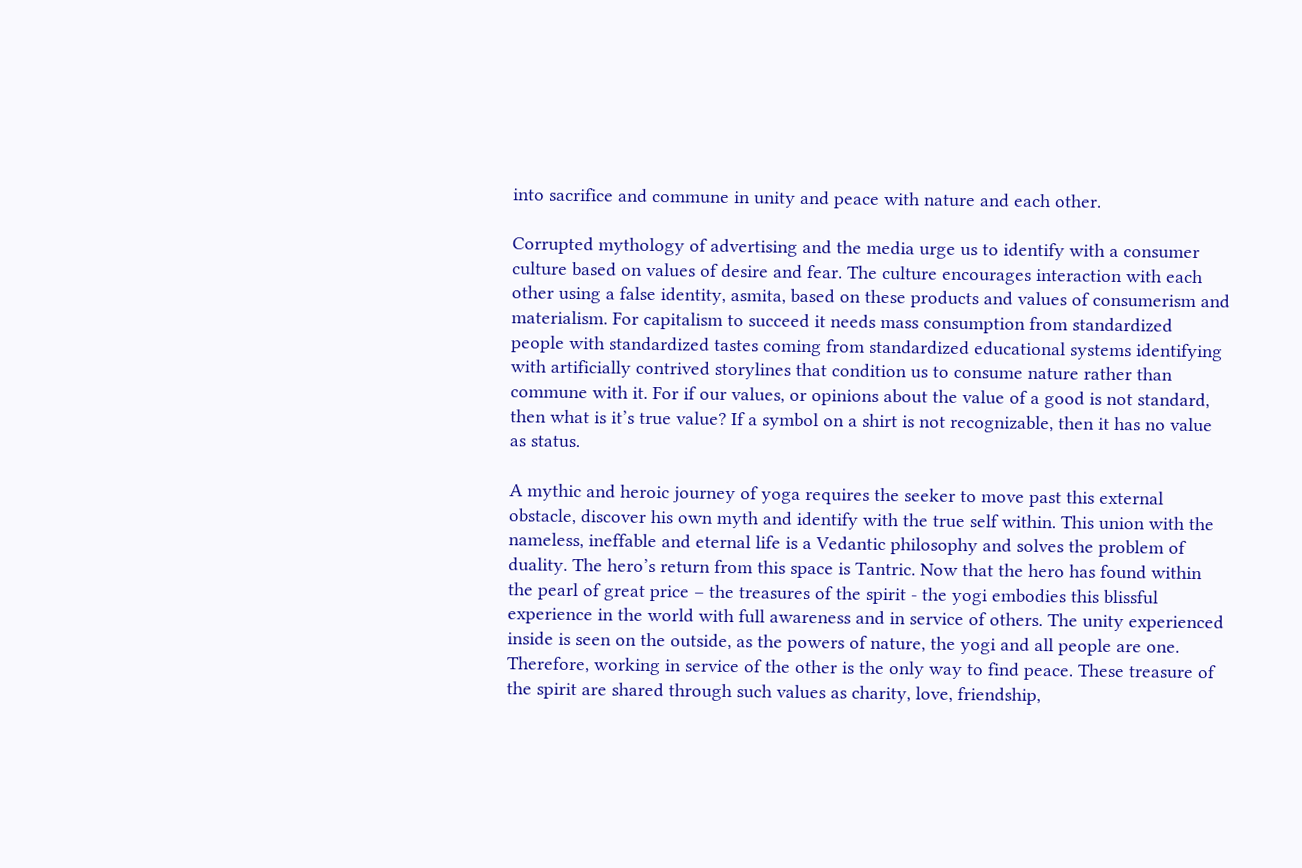into sacrifice and commune in unity and peace with nature and each other.

Corrupted mythology of advertising and the media urge us to identify with a consumer culture based on values of desire and fear. The culture encourages interaction with each other using a false identity, asmita, based on these products and values of consumerism and materialism. For capitalism to succeed it needs mass consumption from standardized people with standardized tastes coming from standardized educational systems identifying with artificially contrived storylines that condition us to consume nature rather than commune with it. For if our values, or opinions about the value of a good is not standard, then what is it’s true value? If a symbol on a shirt is not recognizable, then it has no value as status.

A mythic and heroic journey of yoga requires the seeker to move past this external obstacle, discover his own myth and identify with the true self within. This union with the nameless, ineffable and eternal life is a Vedantic philosophy and solves the problem of duality. The hero’s return from this space is Tantric. Now that the hero has found within the pearl of great price – the treasures of the spirit - the yogi embodies this blissful experience in the world with full awareness and in service of others. The unity experienced inside is seen on the outside, as the powers of nature, the yogi and all people are one. Therefore, working in service of the other is the only way to find peace. These treasure of the spirit are shared through such values as charity, love, friendship,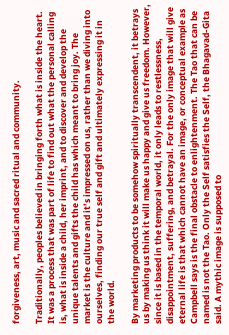forgiveness, art, music and sacred ritual and community.

Traditionally, peoples believed in bringing forth what is inside the heart. It was a process that was part of life to find out what the personal calling is, what is inside a child, her imprint, and to discover and develop the unique talents and gifts the child has which meant to bring joy. The market is the culture and it’s impressed on us, rather than we diving into ourselves, finding our true self and gift and ultimately expressing it in the world.

By marketing products to be somehow spiritually transcendent, it betrays us by making us think it will make us happy and give us freedom. However, since it is based in the temporal world, it only leads to restlessness, disappointment, suffering, and betrayal. For the only image that will give eternal life is that which cannot have an image, or conceptual example as Campbell says is the final obstacle to enlightenment. The Tao that can be named is not the Tao. Only the Self satisfies the Self, the Bhagavad-Gita said. A mythic image is supposed to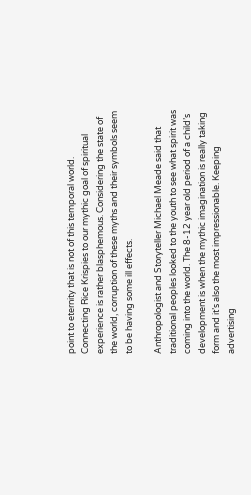point to eternity that is not of this temporal world. Connecting Rice Krispies to our mythic goal of spiritual experience is rather blasphemous. Considering the state of the world, corruption of these myths and their symbols seem to be having some ill effects.

Anthropologist and Storyteller Michael Meade said that traditional peoples looked to the youth to see what spirit was coming into the world. The 8-12 year old period of a child’s development is when the mythic imagination is really taking form and it’s also the most impressionable. Keeping advertising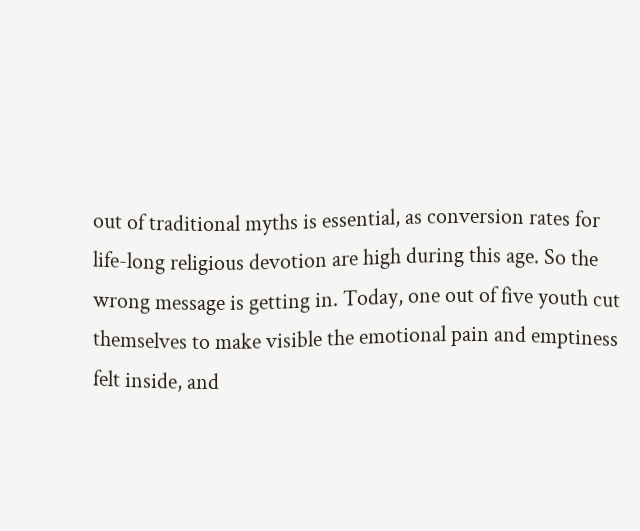out of traditional myths is essential, as conversion rates for life-long religious devotion are high during this age. So the wrong message is getting in. Today, one out of five youth cut themselves to make visible the emotional pain and emptiness felt inside, and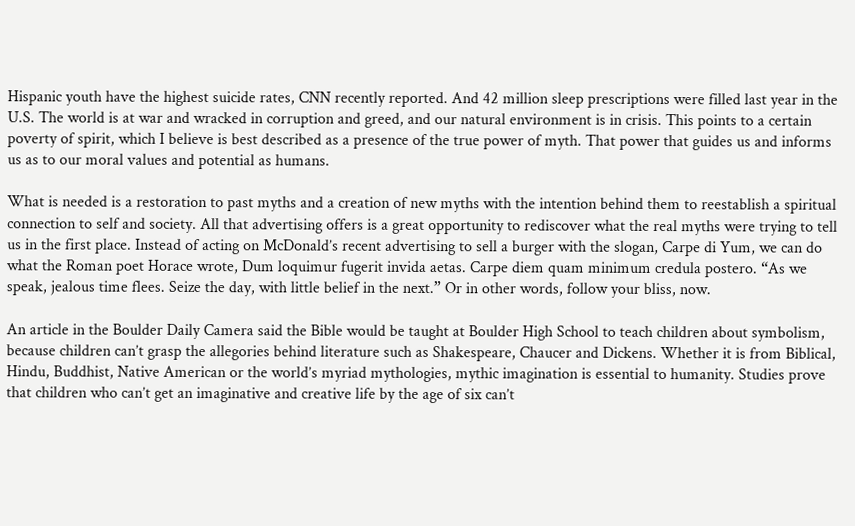Hispanic youth have the highest suicide rates, CNN recently reported. And 42 million sleep prescriptions were filled last year in the U.S. The world is at war and wracked in corruption and greed, and our natural environment is in crisis. This points to a certain poverty of spirit, which I believe is best described as a presence of the true power of myth. That power that guides us and informs us as to our moral values and potential as humans.

What is needed is a restoration to past myths and a creation of new myths with the intention behind them to reestablish a spiritual connection to self and society. All that advertising offers is a great opportunity to rediscover what the real myths were trying to tell us in the first place. Instead of acting on McDonald’s recent advertising to sell a burger with the slogan, Carpe di Yum, we can do what the Roman poet Horace wrote, Dum loquimur fugerit invida aetas. Carpe diem quam minimum credula postero. “As we speak, jealous time flees. Seize the day, with little belief in the next.” Or in other words, follow your bliss, now.

An article in the Boulder Daily Camera said the Bible would be taught at Boulder High School to teach children about symbolism, because children can’t grasp the allegories behind literature such as Shakespeare, Chaucer and Dickens. Whether it is from Biblical, Hindu, Buddhist, Native American or the world’s myriad mythologies, mythic imagination is essential to humanity. Studies prove that children who can’t get an imaginative and creative life by the age of six can’t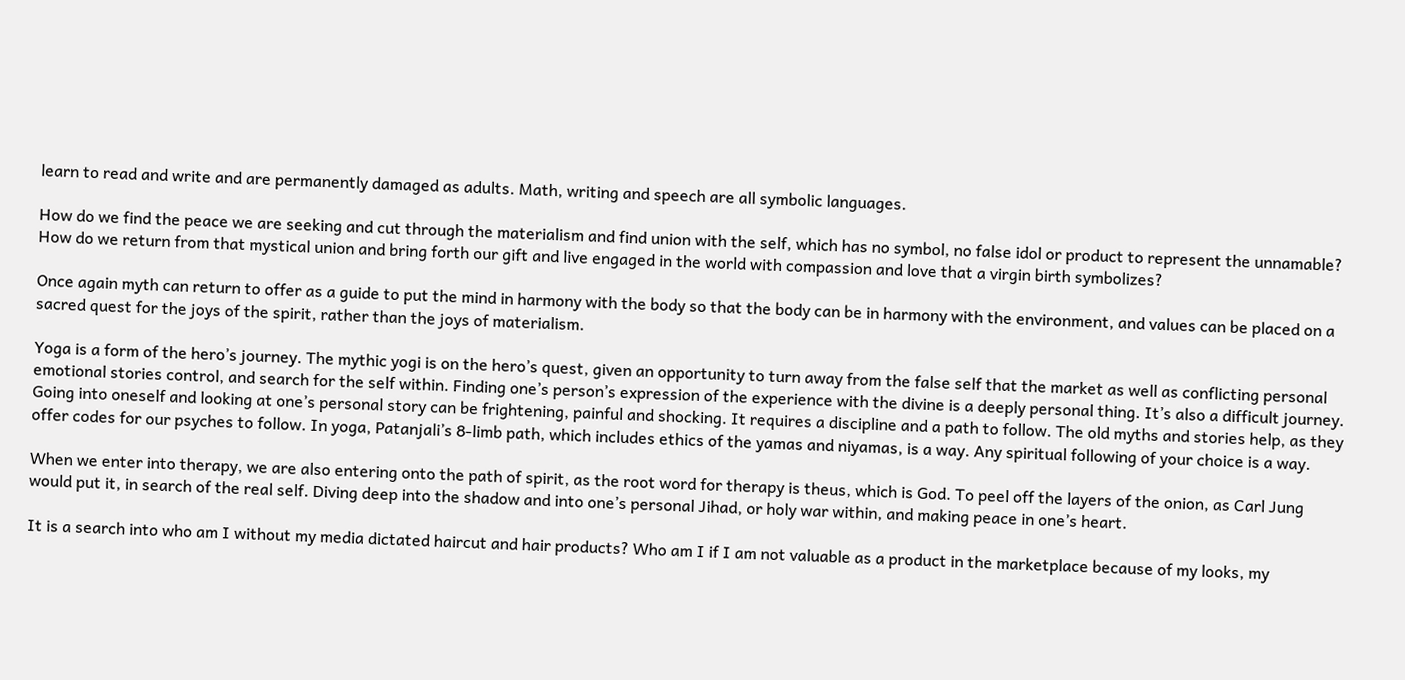learn to read and write and are permanently damaged as adults. Math, writing and speech are all symbolic languages.

How do we find the peace we are seeking and cut through the materialism and find union with the self, which has no symbol, no false idol or product to represent the unnamable? How do we return from that mystical union and bring forth our gift and live engaged in the world with compassion and love that a virgin birth symbolizes?

Once again myth can return to offer as a guide to put the mind in harmony with the body so that the body can be in harmony with the environment, and values can be placed on a sacred quest for the joys of the spirit, rather than the joys of materialism.

Yoga is a form of the hero’s journey. The mythic yogi is on the hero’s quest, given an opportunity to turn away from the false self that the market as well as conflicting personal emotional stories control, and search for the self within. Finding one’s person’s expression of the experience with the divine is a deeply personal thing. It’s also a difficult journey. Going into oneself and looking at one’s personal story can be frightening, painful and shocking. It requires a discipline and a path to follow. The old myths and stories help, as they offer codes for our psyches to follow. In yoga, Patanjali’s 8-limb path, which includes ethics of the yamas and niyamas, is a way. Any spiritual following of your choice is a way.

When we enter into therapy, we are also entering onto the path of spirit, as the root word for therapy is theus, which is God. To peel off the layers of the onion, as Carl Jung would put it, in search of the real self. Diving deep into the shadow and into one’s personal Jihad, or holy war within, and making peace in one’s heart.

It is a search into who am I without my media dictated haircut and hair products? Who am I if I am not valuable as a product in the marketplace because of my looks, my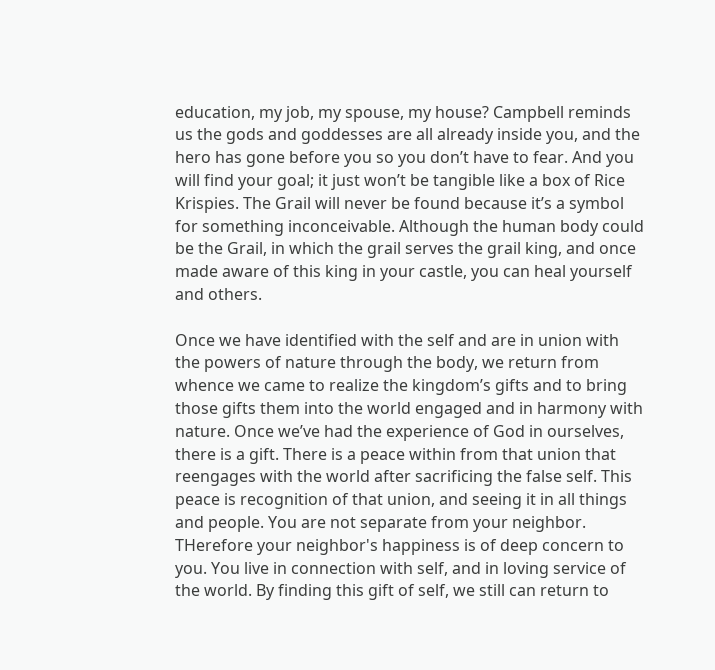education, my job, my spouse, my house? Campbell reminds us the gods and goddesses are all already inside you, and the hero has gone before you so you don’t have to fear. And you will find your goal; it just won’t be tangible like a box of Rice Krispies. The Grail will never be found because it’s a symbol for something inconceivable. Although the human body could be the Grail, in which the grail serves the grail king, and once made aware of this king in your castle, you can heal yourself and others.

Once we have identified with the self and are in union with the powers of nature through the body, we return from whence we came to realize the kingdom’s gifts and to bring those gifts them into the world engaged and in harmony with nature. Once we’ve had the experience of God in ourselves, there is a gift. There is a peace within from that union that reengages with the world after sacrificing the false self. This peace is recognition of that union, and seeing it in all things and people. You are not separate from your neighbor. THerefore your neighbor's happiness is of deep concern to you. You live in connection with self, and in loving service of the world. By finding this gift of self, we still can return to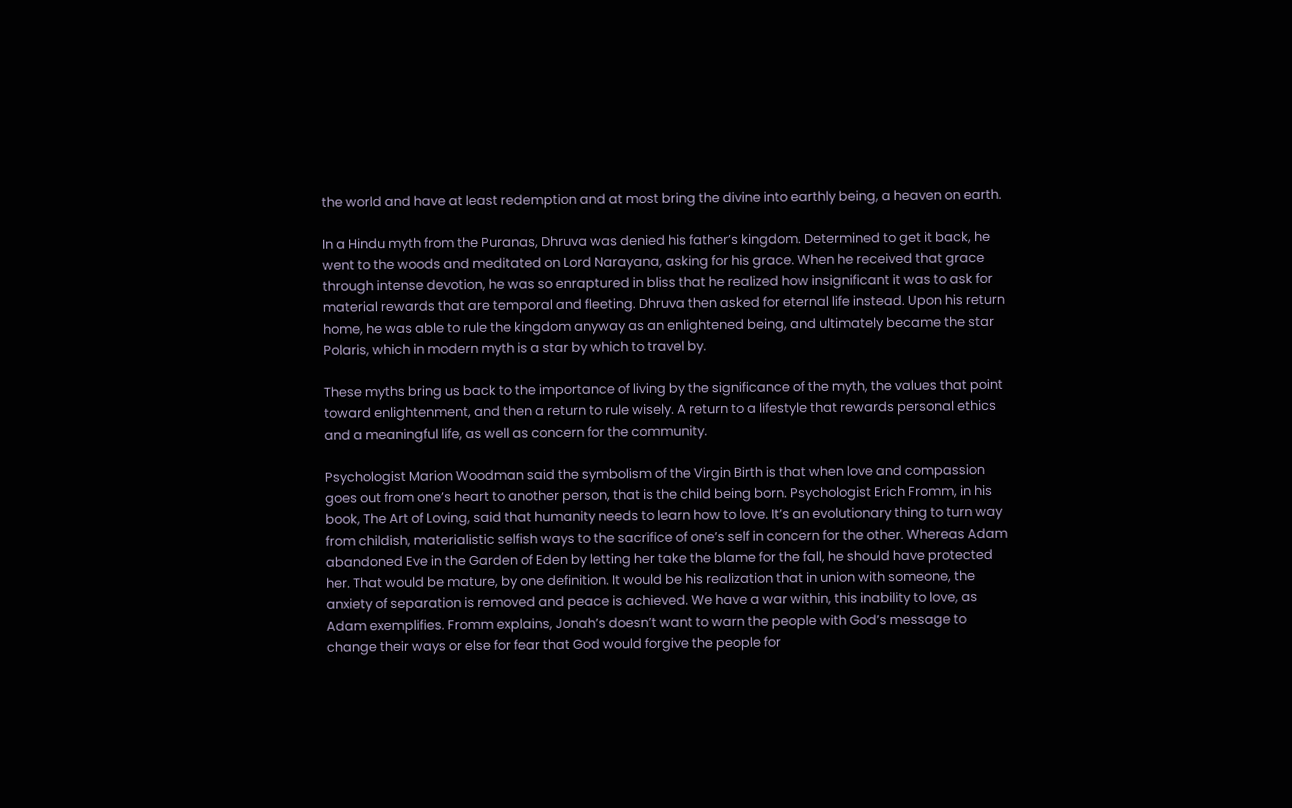the world and have at least redemption and at most bring the divine into earthly being, a heaven on earth.

In a Hindu myth from the Puranas, Dhruva was denied his father’s kingdom. Determined to get it back, he went to the woods and meditated on Lord Narayana, asking for his grace. When he received that grace through intense devotion, he was so enraptured in bliss that he realized how insignificant it was to ask for material rewards that are temporal and fleeting. Dhruva then asked for eternal life instead. Upon his return home, he was able to rule the kingdom anyway as an enlightened being, and ultimately became the star Polaris, which in modern myth is a star by which to travel by.

These myths bring us back to the importance of living by the significance of the myth, the values that point toward enlightenment, and then a return to rule wisely. A return to a lifestyle that rewards personal ethics and a meaningful life, as well as concern for the community.

Psychologist Marion Woodman said the symbolism of the Virgin Birth is that when love and compassion goes out from one’s heart to another person, that is the child being born. Psychologist Erich Fromm, in his book, The Art of Loving, said that humanity needs to learn how to love. It’s an evolutionary thing to turn way from childish, materialistic selfish ways to the sacrifice of one’s self in concern for the other. Whereas Adam abandoned Eve in the Garden of Eden by letting her take the blame for the fall, he should have protected her. That would be mature, by one definition. It would be his realization that in union with someone, the anxiety of separation is removed and peace is achieved. We have a war within, this inability to love, as Adam exemplifies. Fromm explains, Jonah’s doesn’t want to warn the people with God’s message to change their ways or else for fear that God would forgive the people for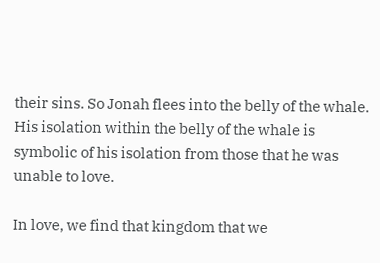their sins. So Jonah flees into the belly of the whale. His isolation within the belly of the whale is symbolic of his isolation from those that he was unable to love.

In love, we find that kingdom that we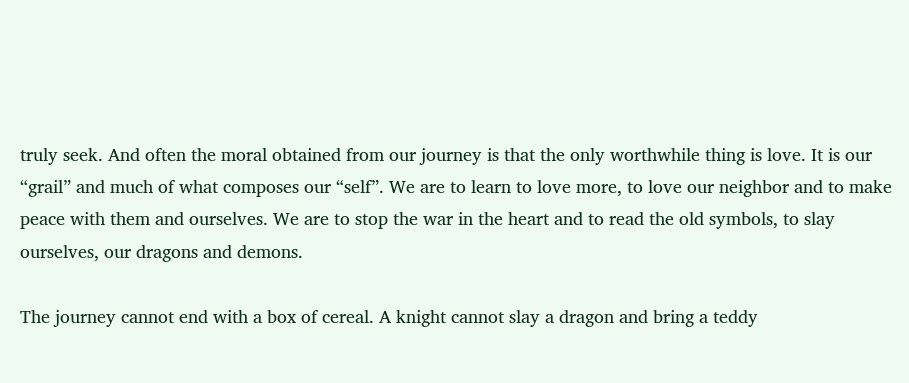truly seek. And often the moral obtained from our journey is that the only worthwhile thing is love. It is our “grail” and much of what composes our “self”. We are to learn to love more, to love our neighbor and to make peace with them and ourselves. We are to stop the war in the heart and to read the old symbols, to slay ourselves, our dragons and demons.

The journey cannot end with a box of cereal. A knight cannot slay a dragon and bring a teddy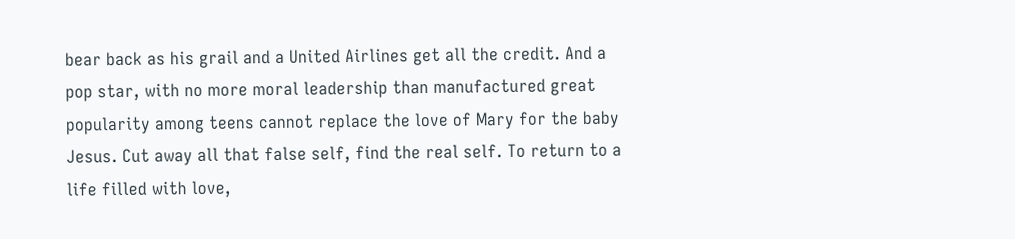bear back as his grail and a United Airlines get all the credit. And a pop star, with no more moral leadership than manufactured great popularity among teens cannot replace the love of Mary for the baby Jesus. Cut away all that false self, find the real self. To return to a life filled with love,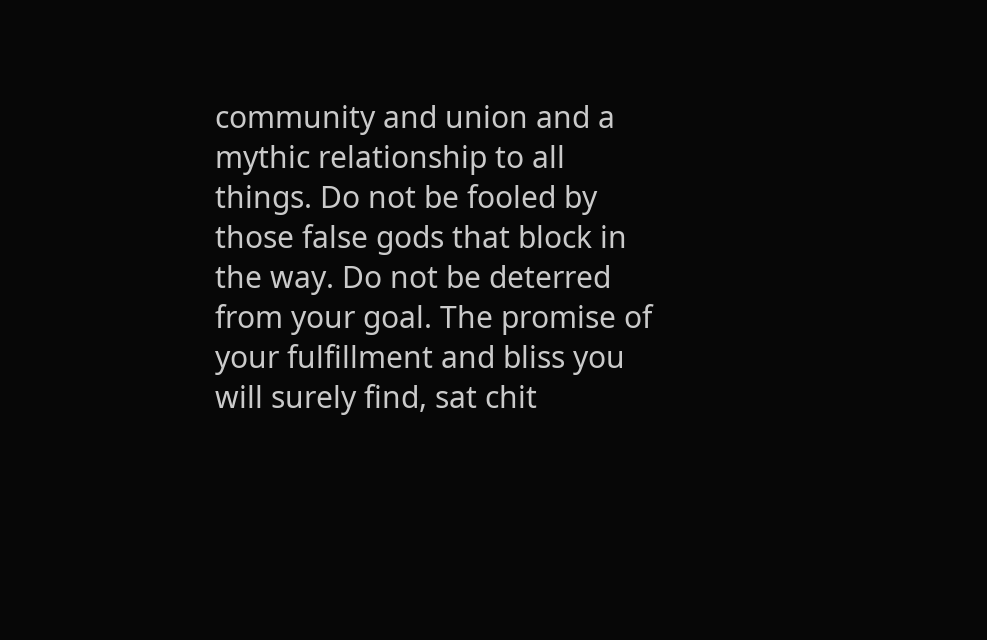community and union and a mythic relationship to all things. Do not be fooled by those false gods that block in the way. Do not be deterred from your goal. The promise of your fulfillment and bliss you will surely find, sat chit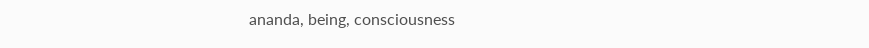ananda, being, consciousness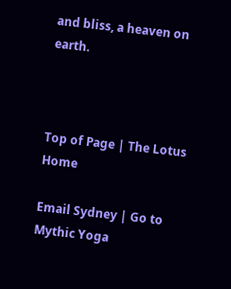and bliss, a heaven on earth.



Top of Page | The Lotus Home

Email Sydney | Go to Mythic Yoga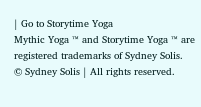| Go to Storytime Yoga
Mythic Yoga ™ and Storytime Yoga ™ are registered trademarks of Sydney Solis.
© Sydney Solis | All rights reserved.